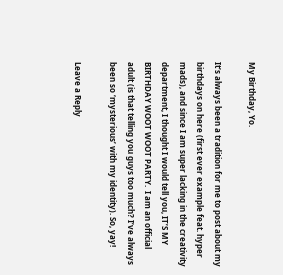My Birthday, Yo.

It’s always been a tradition for me to post about my birthdays on here (first ever example feat. hyper mads), and since I am super lacking in the creativity department, I thought I would tell you, IT’S MY BIRTHDAY WOOT WOOT PARTY.  I am an official adult (is that telling you guys too much? I’ve always been so ‘mysterious’ with my identity). So, yay!

Leave a Reply